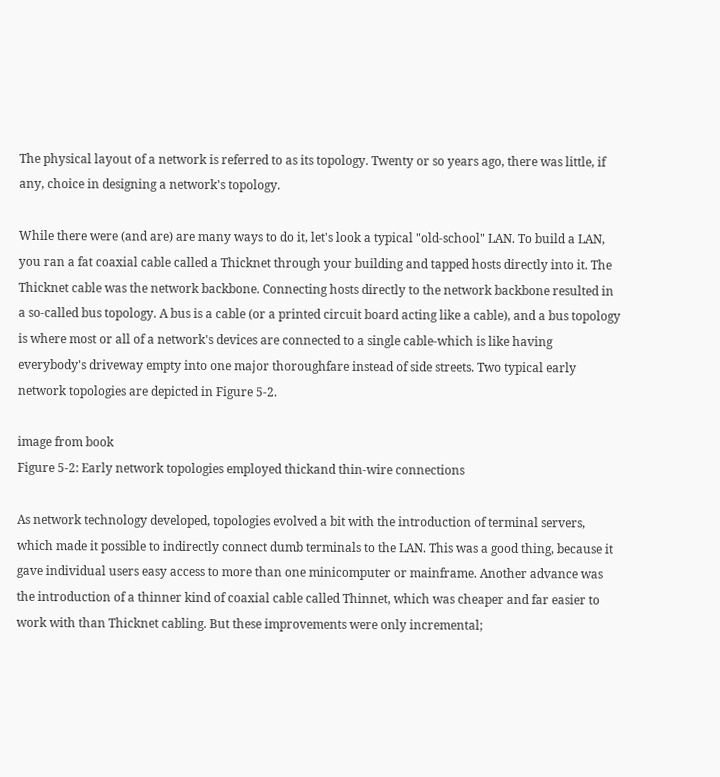The physical layout of a network is referred to as its topology. Twenty or so years ago, there was little, if any, choice in designing a network's topology.

While there were (and are) are many ways to do it, let's look a typical "old-school" LAN. To build a LAN, you ran a fat coaxial cable called a Thicknet through your building and tapped hosts directly into it. The Thicknet cable was the network backbone. Connecting hosts directly to the network backbone resulted in a so-called bus topology. A bus is a cable (or a printed circuit board acting like a cable), and a bus topology is where most or all of a network's devices are connected to a single cable-which is like having everybody's driveway empty into one major thoroughfare instead of side streets. Two typical early network topologies are depicted in Figure 5-2.

image from book
Figure 5-2: Early network topologies employed thickand thin-wire connections

As network technology developed, topologies evolved a bit with the introduction of terminal servers, which made it possible to indirectly connect dumb terminals to the LAN. This was a good thing, because it gave individual users easy access to more than one minicomputer or mainframe. Another advance was the introduction of a thinner kind of coaxial cable called Thinnet, which was cheaper and far easier to work with than Thicknet cabling. But these improvements were only incremental;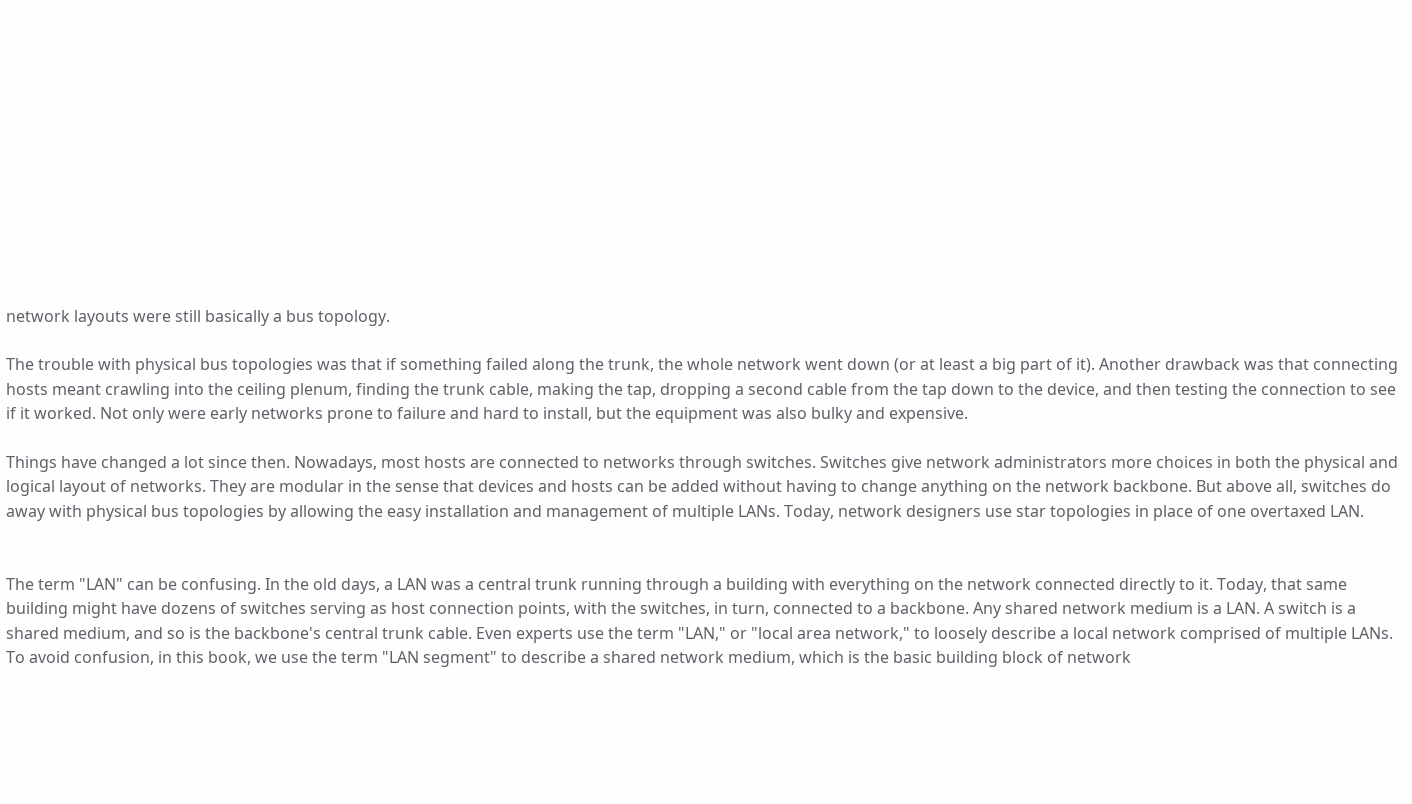network layouts were still basically a bus topology.

The trouble with physical bus topologies was that if something failed along the trunk, the whole network went down (or at least a big part of it). Another drawback was that connecting hosts meant crawling into the ceiling plenum, finding the trunk cable, making the tap, dropping a second cable from the tap down to the device, and then testing the connection to see if it worked. Not only were early networks prone to failure and hard to install, but the equipment was also bulky and expensive.

Things have changed a lot since then. Nowadays, most hosts are connected to networks through switches. Switches give network administrators more choices in both the physical and logical layout of networks. They are modular in the sense that devices and hosts can be added without having to change anything on the network backbone. But above all, switches do away with physical bus topologies by allowing the easy installation and management of multiple LANs. Today, network designers use star topologies in place of one overtaxed LAN.


The term "LAN" can be confusing. In the old days, a LAN was a central trunk running through a building with everything on the network connected directly to it. Today, that same building might have dozens of switches serving as host connection points, with the switches, in turn, connected to a backbone. Any shared network medium is a LAN. A switch is a shared medium, and so is the backbone's central trunk cable. Even experts use the term "LAN," or "local area network," to loosely describe a local network comprised of multiple LANs. To avoid confusion, in this book, we use the term "LAN segment" to describe a shared network medium, which is the basic building block of network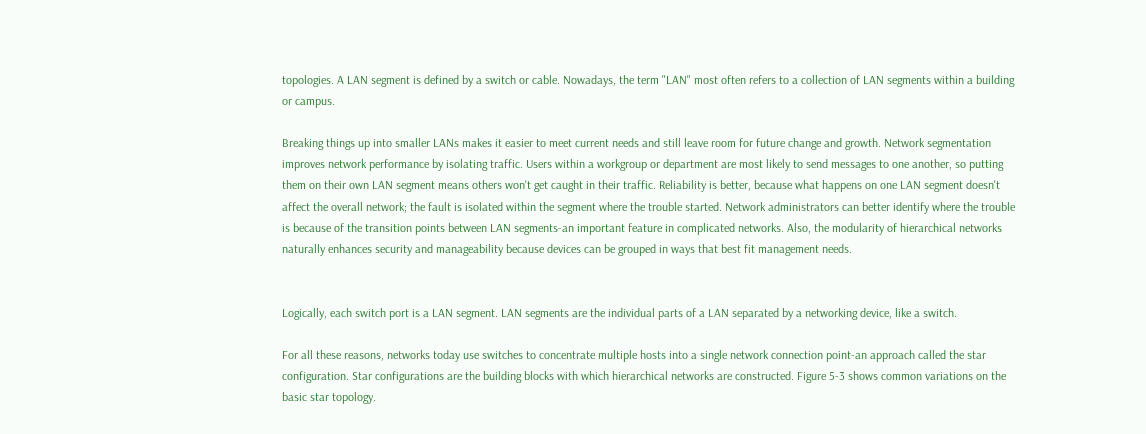topologies. A LAN segment is defined by a switch or cable. Nowadays, the term "LAN" most often refers to a collection of LAN segments within a building or campus.

Breaking things up into smaller LANs makes it easier to meet current needs and still leave room for future change and growth. Network segmentation improves network performance by isolating traffic. Users within a workgroup or department are most likely to send messages to one another, so putting them on their own LAN segment means others won't get caught in their traffic. Reliability is better, because what happens on one LAN segment doesn't affect the overall network; the fault is isolated within the segment where the trouble started. Network administrators can better identify where the trouble is because of the transition points between LAN segments-an important feature in complicated networks. Also, the modularity of hierarchical networks naturally enhances security and manageability because devices can be grouped in ways that best fit management needs.


Logically, each switch port is a LAN segment. LAN segments are the individual parts of a LAN separated by a networking device, like a switch.

For all these reasons, networks today use switches to concentrate multiple hosts into a single network connection point-an approach called the star configuration. Star configurations are the building blocks with which hierarchical networks are constructed. Figure 5-3 shows common variations on the basic star topology.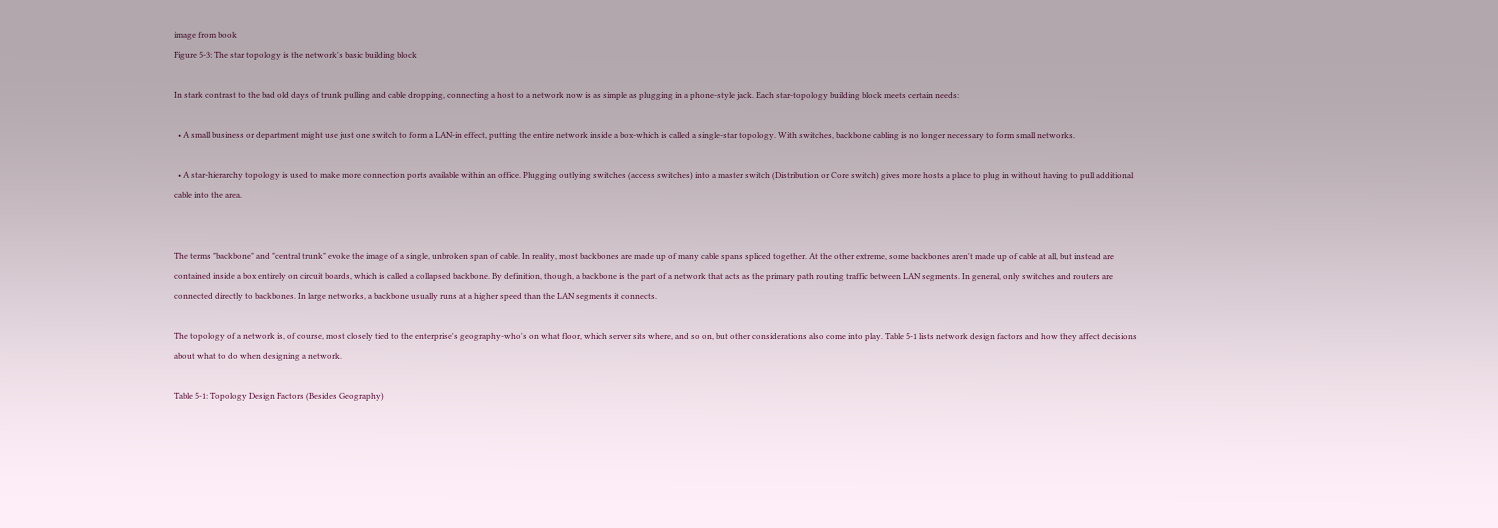image from book
Figure 5-3: The star topology is the network's basic building block

In stark contrast to the bad old days of trunk pulling and cable dropping, connecting a host to a network now is as simple as plugging in a phone-style jack. Each star-topology building block meets certain needs:

  • A small business or department might use just one switch to form a LAN-in effect, putting the entire network inside a box-which is called a single-star topology. With switches, backbone cabling is no longer necessary to form small networks.

  • A star-hierarchy topology is used to make more connection ports available within an office. Plugging outlying switches (access switches) into a master switch (Distribution or Core switch) gives more hosts a place to plug in without having to pull additional cable into the area.


The terms "backbone" and "central trunk" evoke the image of a single, unbroken span of cable. In reality, most backbones are made up of many cable spans spliced together. At the other extreme, some backbones aren't made up of cable at all, but instead are contained inside a box entirely on circuit boards, which is called a collapsed backbone. By definition, though, a backbone is the part of a network that acts as the primary path routing traffic between LAN segments. In general, only switches and routers are connected directly to backbones. In large networks, a backbone usually runs at a higher speed than the LAN segments it connects.

The topology of a network is, of course, most closely tied to the enterprise's geography-who's on what floor, which server sits where, and so on, but other considerations also come into play. Table 5-1 lists network design factors and how they affect decisions about what to do when designing a network.

Table 5-1: Topology Design Factors (Besides Geography)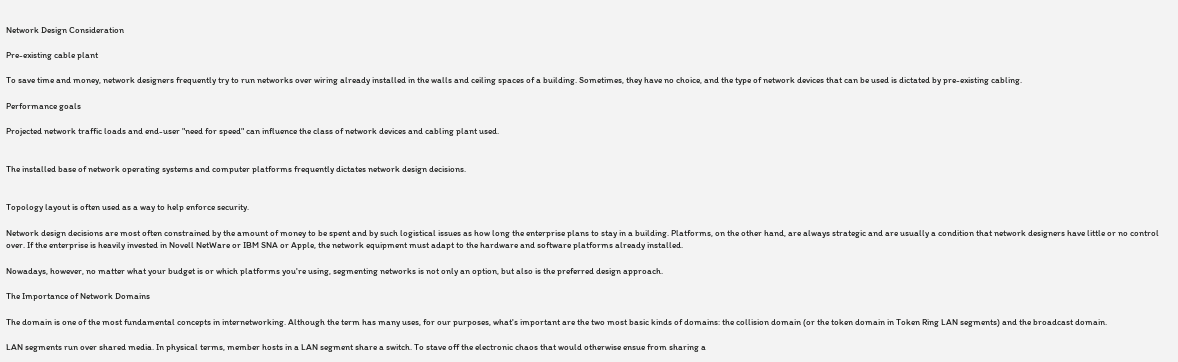Network Design Consideration

Pre-existing cable plant

To save time and money, network designers frequently try to run networks over wiring already installed in the walls and ceiling spaces of a building. Sometimes, they have no choice, and the type of network devices that can be used is dictated by pre-existing cabling.

Performance goals

Projected network traffic loads and end-user "need for speed" can influence the class of network devices and cabling plant used.


The installed base of network operating systems and computer platforms frequently dictates network design decisions.


Topology layout is often used as a way to help enforce security.

Network design decisions are most often constrained by the amount of money to be spent and by such logistical issues as how long the enterprise plans to stay in a building. Platforms, on the other hand, are always strategic and are usually a condition that network designers have little or no control over. If the enterprise is heavily invested in Novell NetWare or IBM SNA or Apple, the network equipment must adapt to the hardware and software platforms already installed.

Nowadays, however, no matter what your budget is or which platforms you're using, segmenting networks is not only an option, but also is the preferred design approach.

The Importance of Network Domains

The domain is one of the most fundamental concepts in internetworking. Although the term has many uses, for our purposes, what's important are the two most basic kinds of domains: the collision domain (or the token domain in Token Ring LAN segments) and the broadcast domain.

LAN segments run over shared media. In physical terms, member hosts in a LAN segment share a switch. To stave off the electronic chaos that would otherwise ensue from sharing a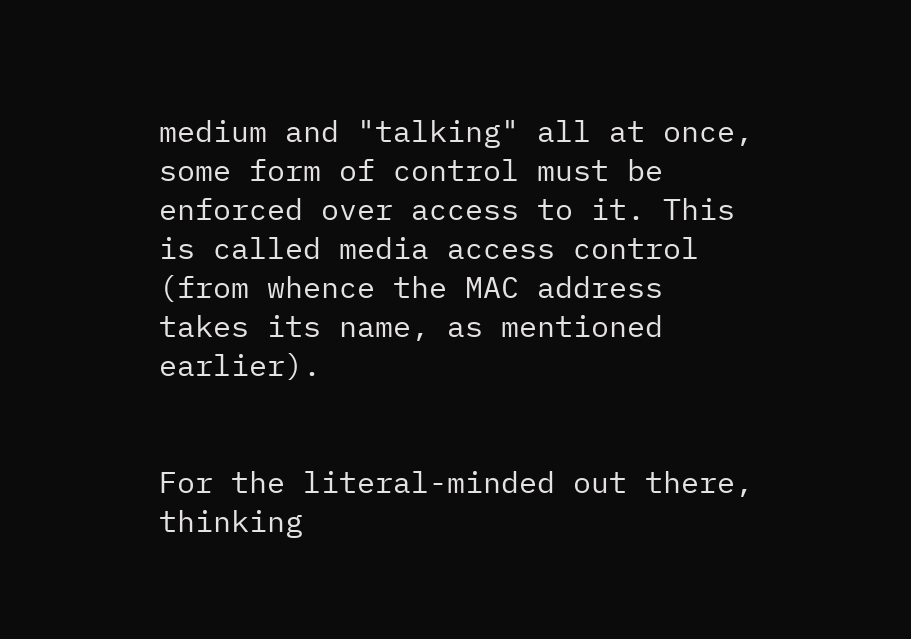medium and "talking" all at once, some form of control must be enforced over access to it. This is called media access control (from whence the MAC address takes its name, as mentioned earlier).


For the literal-minded out there, thinking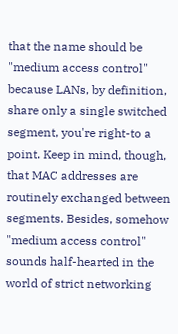that the name should be "medium access control" because LANs, by definition, share only a single switched segment, you're right-to a point. Keep in mind, though, that MAC addresses are routinely exchanged between segments. Besides, somehow "medium access control" sounds half-hearted in the world of strict networking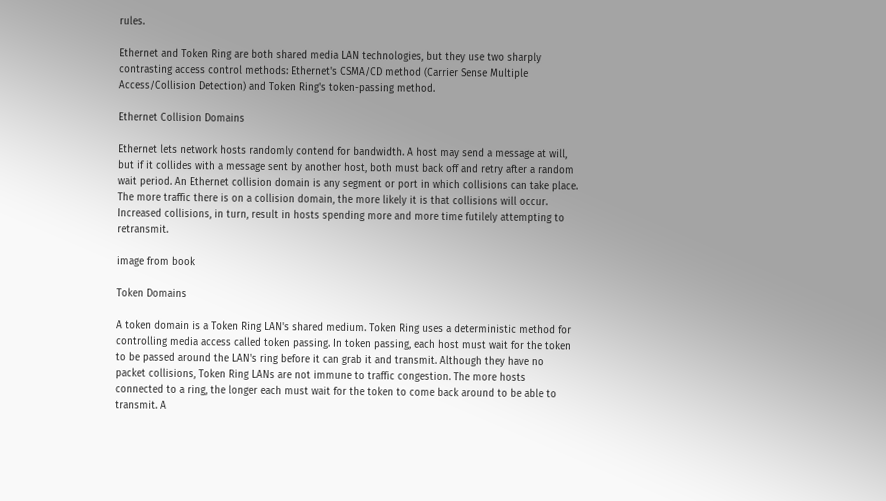rules.

Ethernet and Token Ring are both shared media LAN technologies, but they use two sharply contrasting access control methods: Ethernet's CSMA/CD method (Carrier Sense Multiple Access/Collision Detection) and Token Ring's token-passing method.

Ethernet Collision Domains

Ethernet lets network hosts randomly contend for bandwidth. A host may send a message at will, but if it collides with a message sent by another host, both must back off and retry after a random wait period. An Ethernet collision domain is any segment or port in which collisions can take place. The more traffic there is on a collision domain, the more likely it is that collisions will occur. Increased collisions, in turn, result in hosts spending more and more time futilely attempting to retransmit.

image from book

Token Domains

A token domain is a Token Ring LAN's shared medium. Token Ring uses a deterministic method for controlling media access called token passing. In token passing, each host must wait for the token to be passed around the LAN's ring before it can grab it and transmit. Although they have no packet collisions, Token Ring LANs are not immune to traffic congestion. The more hosts connected to a ring, the longer each must wait for the token to come back around to be able to transmit. A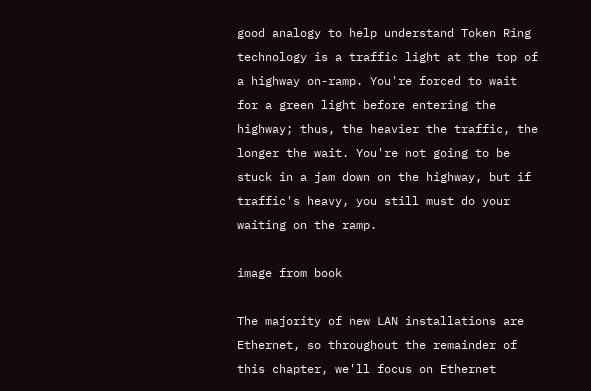good analogy to help understand Token Ring technology is a traffic light at the top of a highway on-ramp. You're forced to wait for a green light before entering the highway; thus, the heavier the traffic, the longer the wait. You're not going to be stuck in a jam down on the highway, but if traffic's heavy, you still must do your waiting on the ramp.

image from book

The majority of new LAN installations are Ethernet, so throughout the remainder of this chapter, we'll focus on Ethernet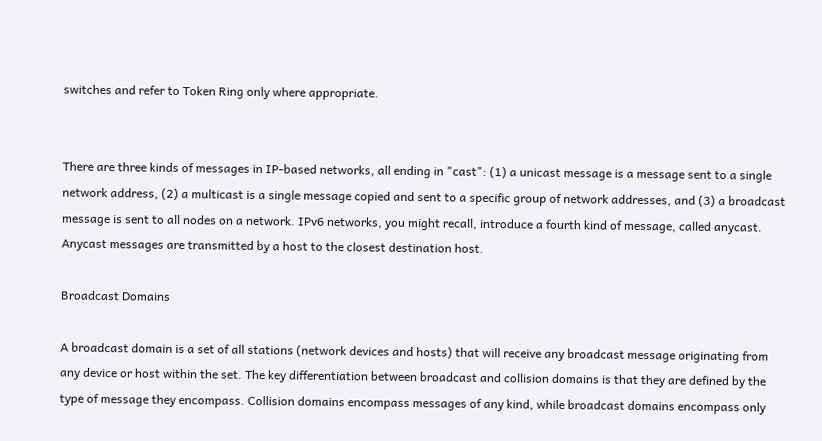switches and refer to Token Ring only where appropriate.


There are three kinds of messages in IP-based networks, all ending in "cast": (1) a unicast message is a message sent to a single network address, (2) a multicast is a single message copied and sent to a specific group of network addresses, and (3) a broadcast message is sent to all nodes on a network. IPv6 networks, you might recall, introduce a fourth kind of message, called anycast. Anycast messages are transmitted by a host to the closest destination host.

Broadcast Domains

A broadcast domain is a set of all stations (network devices and hosts) that will receive any broadcast message originating from any device or host within the set. The key differentiation between broadcast and collision domains is that they are defined by the type of message they encompass. Collision domains encompass messages of any kind, while broadcast domains encompass only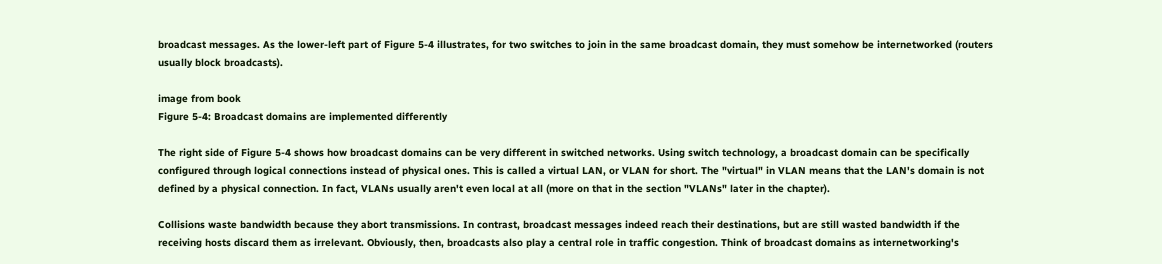broadcast messages. As the lower-left part of Figure 5-4 illustrates, for two switches to join in the same broadcast domain, they must somehow be internetworked (routers usually block broadcasts).

image from book
Figure 5-4: Broadcast domains are implemented differently

The right side of Figure 5-4 shows how broadcast domains can be very different in switched networks. Using switch technology, a broadcast domain can be specifically configured through logical connections instead of physical ones. This is called a virtual LAN, or VLAN for short. The "virtual" in VLAN means that the LAN's domain is not defined by a physical connection. In fact, VLANs usually aren't even local at all (more on that in the section "VLANs" later in the chapter).

Collisions waste bandwidth because they abort transmissions. In contrast, broadcast messages indeed reach their destinations, but are still wasted bandwidth if the receiving hosts discard them as irrelevant. Obviously, then, broadcasts also play a central role in traffic congestion. Think of broadcast domains as internetworking's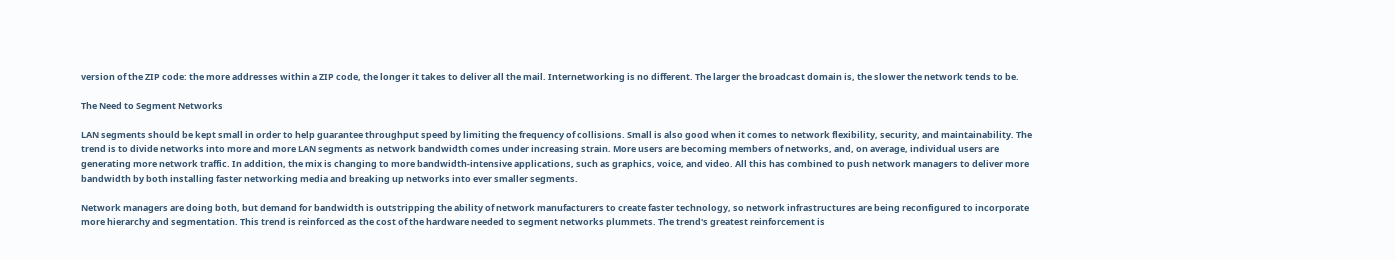version of the ZIP code: the more addresses within a ZIP code, the longer it takes to deliver all the mail. Internetworking is no different. The larger the broadcast domain is, the slower the network tends to be.

The Need to Segment Networks

LAN segments should be kept small in order to help guarantee throughput speed by limiting the frequency of collisions. Small is also good when it comes to network flexibility, security, and maintainability. The trend is to divide networks into more and more LAN segments as network bandwidth comes under increasing strain. More users are becoming members of networks, and, on average, individual users are generating more network traffic. In addition, the mix is changing to more bandwidth-intensive applications, such as graphics, voice, and video. All this has combined to push network managers to deliver more bandwidth by both installing faster networking media and breaking up networks into ever smaller segments.

Network managers are doing both, but demand for bandwidth is outstripping the ability of network manufacturers to create faster technology, so network infrastructures are being reconfigured to incorporate more hierarchy and segmentation. This trend is reinforced as the cost of the hardware needed to segment networks plummets. The trend's greatest reinforcement is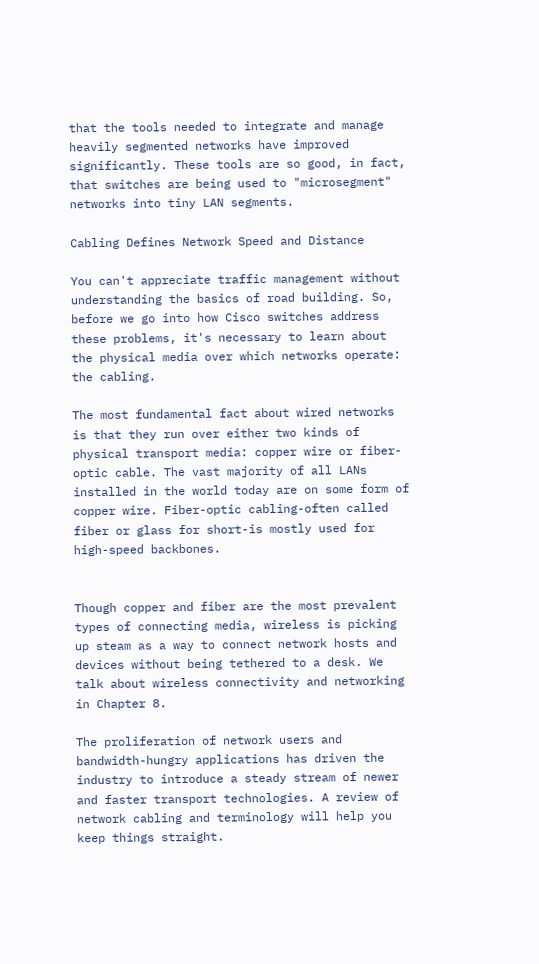that the tools needed to integrate and manage heavily segmented networks have improved significantly. These tools are so good, in fact, that switches are being used to "microsegment" networks into tiny LAN segments.

Cabling Defines Network Speed and Distance

You can't appreciate traffic management without understanding the basics of road building. So, before we go into how Cisco switches address these problems, it's necessary to learn about the physical media over which networks operate: the cabling.

The most fundamental fact about wired networks is that they run over either two kinds of physical transport media: copper wire or fiber-optic cable. The vast majority of all LANs installed in the world today are on some form of copper wire. Fiber-optic cabling-often called fiber or glass for short-is mostly used for high-speed backbones.


Though copper and fiber are the most prevalent types of connecting media, wireless is picking up steam as a way to connect network hosts and devices without being tethered to a desk. We talk about wireless connectivity and networking in Chapter 8.

The proliferation of network users and bandwidth-hungry applications has driven the industry to introduce a steady stream of newer and faster transport technologies. A review of network cabling and terminology will help you keep things straight.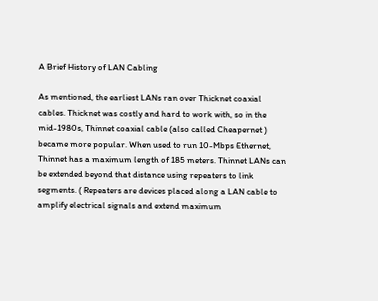A Brief History of LAN Cabling

As mentioned, the earliest LANs ran over Thicknet coaxial cables. Thicknet was costly and hard to work with, so in the mid-1980s, Thinnet coaxial cable (also called Cheapernet ) became more popular. When used to run 10-Mbps Ethernet, Thinnet has a maximum length of 185 meters. Thinnet LANs can be extended beyond that distance using repeaters to link segments. ( Repeaters are devices placed along a LAN cable to amplify electrical signals and extend maximum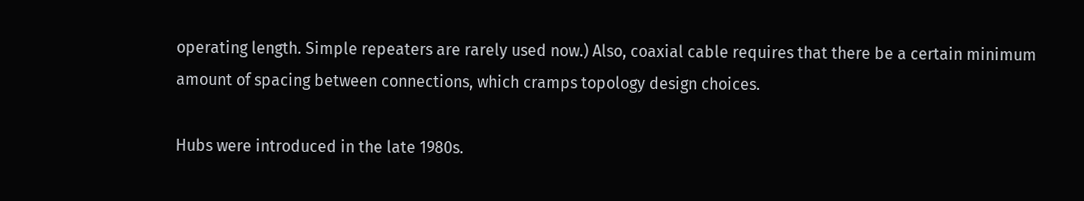operating length. Simple repeaters are rarely used now.) Also, coaxial cable requires that there be a certain minimum amount of spacing between connections, which cramps topology design choices.

Hubs were introduced in the late 1980s.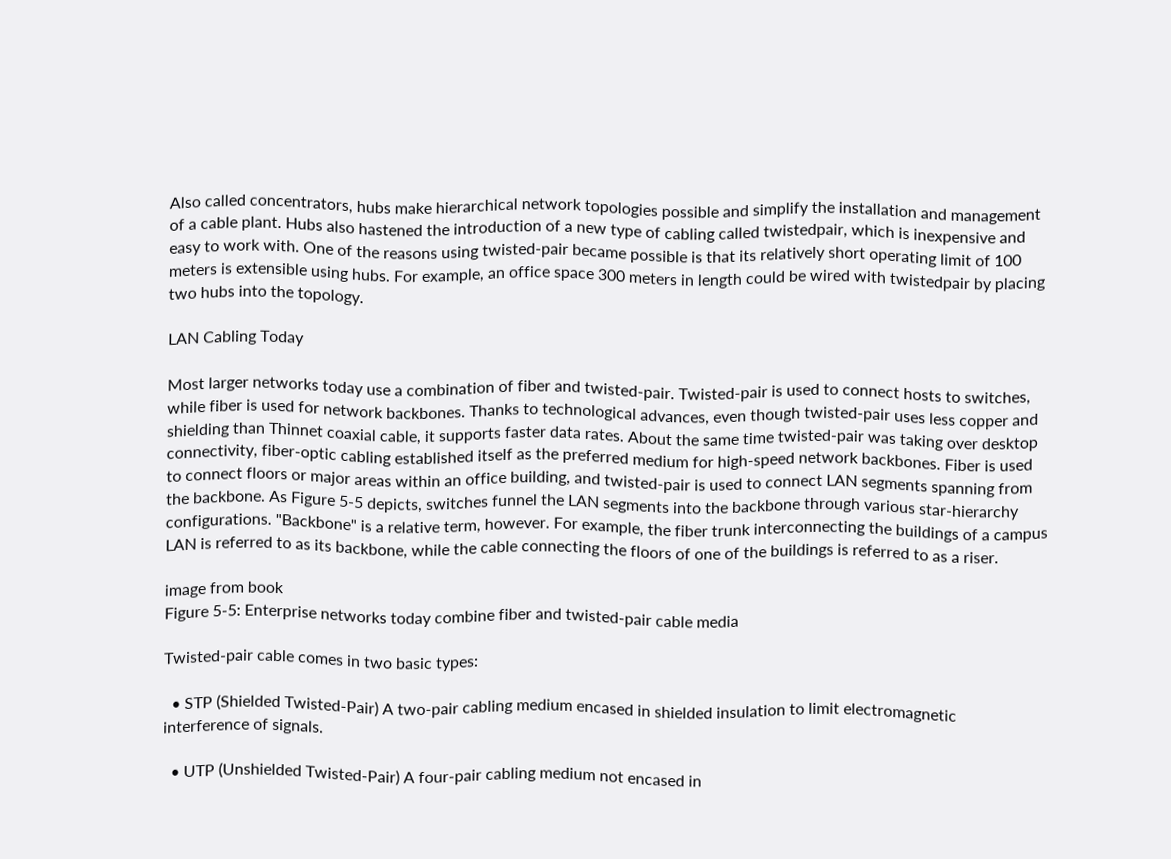Also called concentrators, hubs make hierarchical network topologies possible and simplify the installation and management of a cable plant. Hubs also hastened the introduction of a new type of cabling called twistedpair, which is inexpensive and easy to work with. One of the reasons using twisted-pair became possible is that its relatively short operating limit of 100 meters is extensible using hubs. For example, an office space 300 meters in length could be wired with twistedpair by placing two hubs into the topology.

LAN Cabling Today

Most larger networks today use a combination of fiber and twisted-pair. Twisted-pair is used to connect hosts to switches, while fiber is used for network backbones. Thanks to technological advances, even though twisted-pair uses less copper and shielding than Thinnet coaxial cable, it supports faster data rates. About the same time twisted-pair was taking over desktop connectivity, fiber-optic cabling established itself as the preferred medium for high-speed network backbones. Fiber is used to connect floors or major areas within an office building, and twisted-pair is used to connect LAN segments spanning from the backbone. As Figure 5-5 depicts, switches funnel the LAN segments into the backbone through various star-hierarchy configurations. "Backbone" is a relative term, however. For example, the fiber trunk interconnecting the buildings of a campus LAN is referred to as its backbone, while the cable connecting the floors of one of the buildings is referred to as a riser.

image from book
Figure 5-5: Enterprise networks today combine fiber and twisted-pair cable media

Twisted-pair cable comes in two basic types:

  • STP (Shielded Twisted-Pair) A two-pair cabling medium encased in shielded insulation to limit electromagnetic interference of signals.

  • UTP (Unshielded Twisted-Pair) A four-pair cabling medium not encased in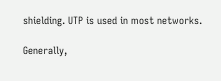shielding. UTP is used in most networks.

Generally,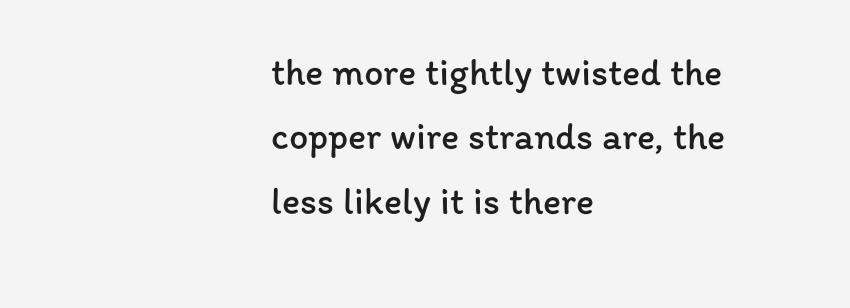the more tightly twisted the copper wire strands are, the less likely it is there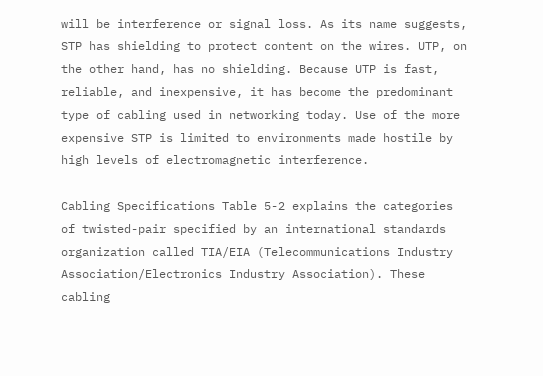will be interference or signal loss. As its name suggests, STP has shielding to protect content on the wires. UTP, on the other hand, has no shielding. Because UTP is fast, reliable, and inexpensive, it has become the predominant type of cabling used in networking today. Use of the more expensive STP is limited to environments made hostile by high levels of electromagnetic interference.

Cabling Specifications Table 5-2 explains the categories of twisted-pair specified by an international standards organization called TIA/EIA (Telecommunications Industry Association/Electronics Industry Association). These cabling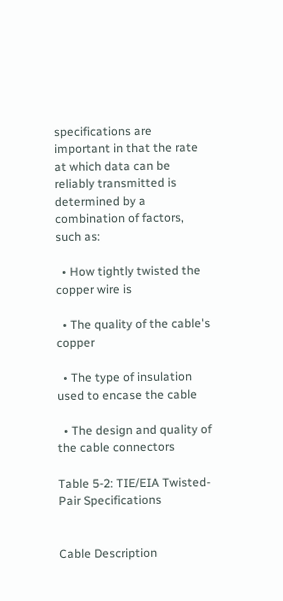specifications are important in that the rate at which data can be reliably transmitted is determined by a combination of factors, such as:

  • How tightly twisted the copper wire is

  • The quality of the cable's copper

  • The type of insulation used to encase the cable

  • The design and quality of the cable connectors

Table 5-2: TIE/EIA Twisted-Pair Specifications


Cable Description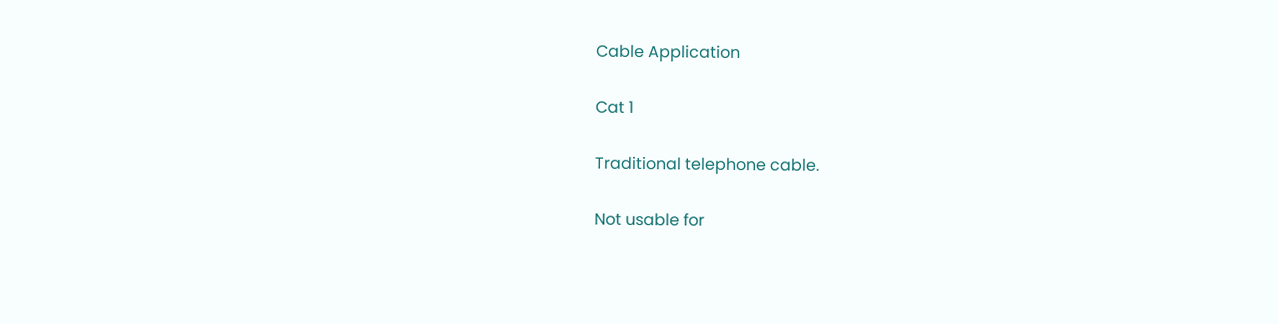Cable Application

Cat 1

Traditional telephone cable.

Not usable for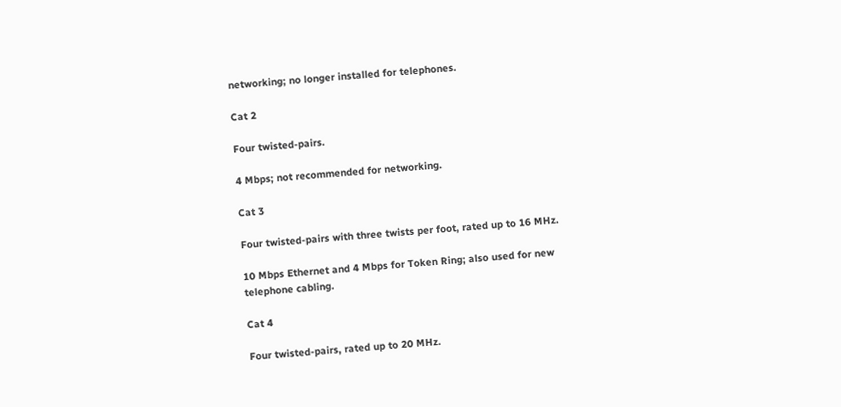networking; no longer installed for telephones.

Cat 2

Four twisted-pairs.

4 Mbps; not recommended for networking.

Cat 3

Four twisted-pairs with three twists per foot, rated up to 16 MHz.

10 Mbps Ethernet and 4 Mbps for Token Ring; also used for new telephone cabling.

Cat 4

Four twisted-pairs, rated up to 20 MHz.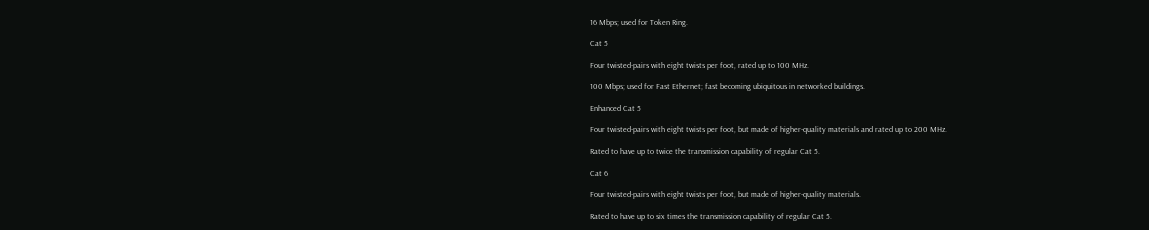16 Mbps; used for Token Ring.

Cat 5

Four twisted-pairs with eight twists per foot, rated up to 100 MHz.

100 Mbps; used for Fast Ethernet; fast becoming ubiquitous in networked buildings.

Enhanced Cat 5

Four twisted-pairs with eight twists per foot, but made of higher-quality materials and rated up to 200 MHz.

Rated to have up to twice the transmission capability of regular Cat 5.

Cat 6

Four twisted-pairs with eight twists per foot, but made of higher-quality materials.

Rated to have up to six times the transmission capability of regular Cat 5.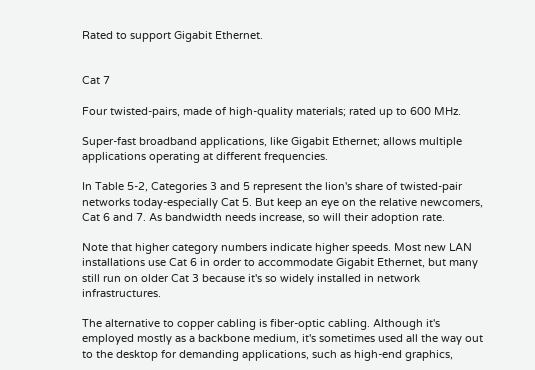Rated to support Gigabit Ethernet.


Cat 7

Four twisted-pairs, made of high-quality materials; rated up to 600 MHz.

Super-fast broadband applications, like Gigabit Ethernet; allows multiple applications operating at different frequencies.

In Table 5-2, Categories 3 and 5 represent the lion's share of twisted-pair networks today-especially Cat 5. But keep an eye on the relative newcomers, Cat 6 and 7. As bandwidth needs increase, so will their adoption rate.

Note that higher category numbers indicate higher speeds. Most new LAN installations use Cat 6 in order to accommodate Gigabit Ethernet, but many still run on older Cat 3 because it's so widely installed in network infrastructures.

The alternative to copper cabling is fiber-optic cabling. Although it's employed mostly as a backbone medium, it's sometimes used all the way out to the desktop for demanding applications, such as high-end graphics,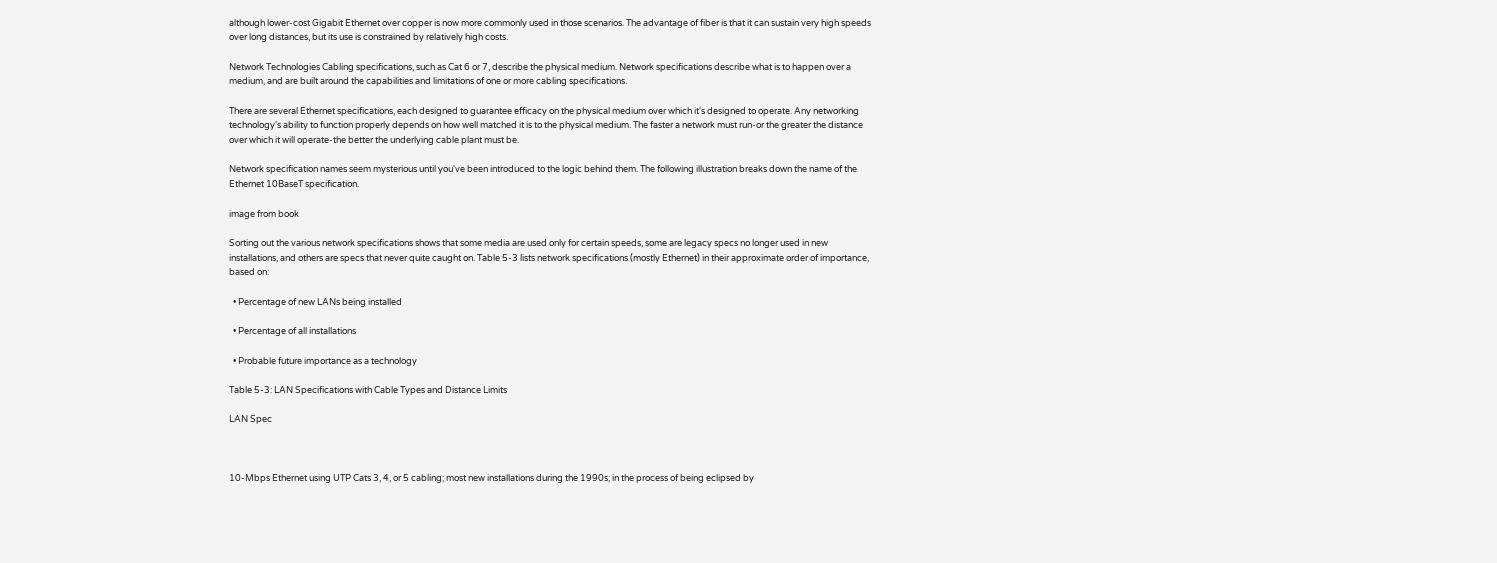although lower-cost Gigabit Ethernet over copper is now more commonly used in those scenarios. The advantage of fiber is that it can sustain very high speeds over long distances, but its use is constrained by relatively high costs.

Network Technologies Cabling specifications, such as Cat 6 or 7, describe the physical medium. Network specifications describe what is to happen over a medium, and are built around the capabilities and limitations of one or more cabling specifications.

There are several Ethernet specifications, each designed to guarantee efficacy on the physical medium over which it's designed to operate. Any networking technology's ability to function properly depends on how well matched it is to the physical medium. The faster a network must run-or the greater the distance over which it will operate-the better the underlying cable plant must be.

Network specification names seem mysterious until you've been introduced to the logic behind them. The following illustration breaks down the name of the Ethernet 10BaseT specification.

image from book

Sorting out the various network specifications shows that some media are used only for certain speeds, some are legacy specs no longer used in new installations, and others are specs that never quite caught on. Table 5-3 lists network specifications (mostly Ethernet) in their approximate order of importance, based on:

  • Percentage of new LANs being installed

  • Percentage of all installations

  • Probable future importance as a technology

Table 5-3: LAN Specifications with Cable Types and Distance Limits

LAN Spec



10-Mbps Ethernet using UTP Cats 3, 4, or 5 cabling; most new installations during the 1990s; in the process of being eclipsed by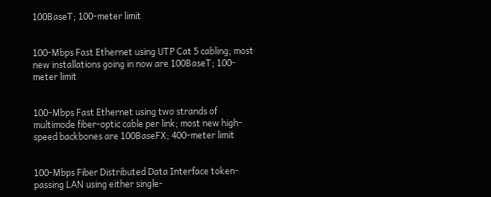100BaseT; 100-meter limit


100-Mbps Fast Ethernet using UTP Cat 5 cabling; most new installations going in now are 100BaseT; 100-meter limit


100-Mbps Fast Ethernet using two strands of multimode fiber-optic cable per link; most new high-speed backbones are 100BaseFX; 400-meter limit


100-Mbps Fiber Distributed Data Interface token-passing LAN using either single-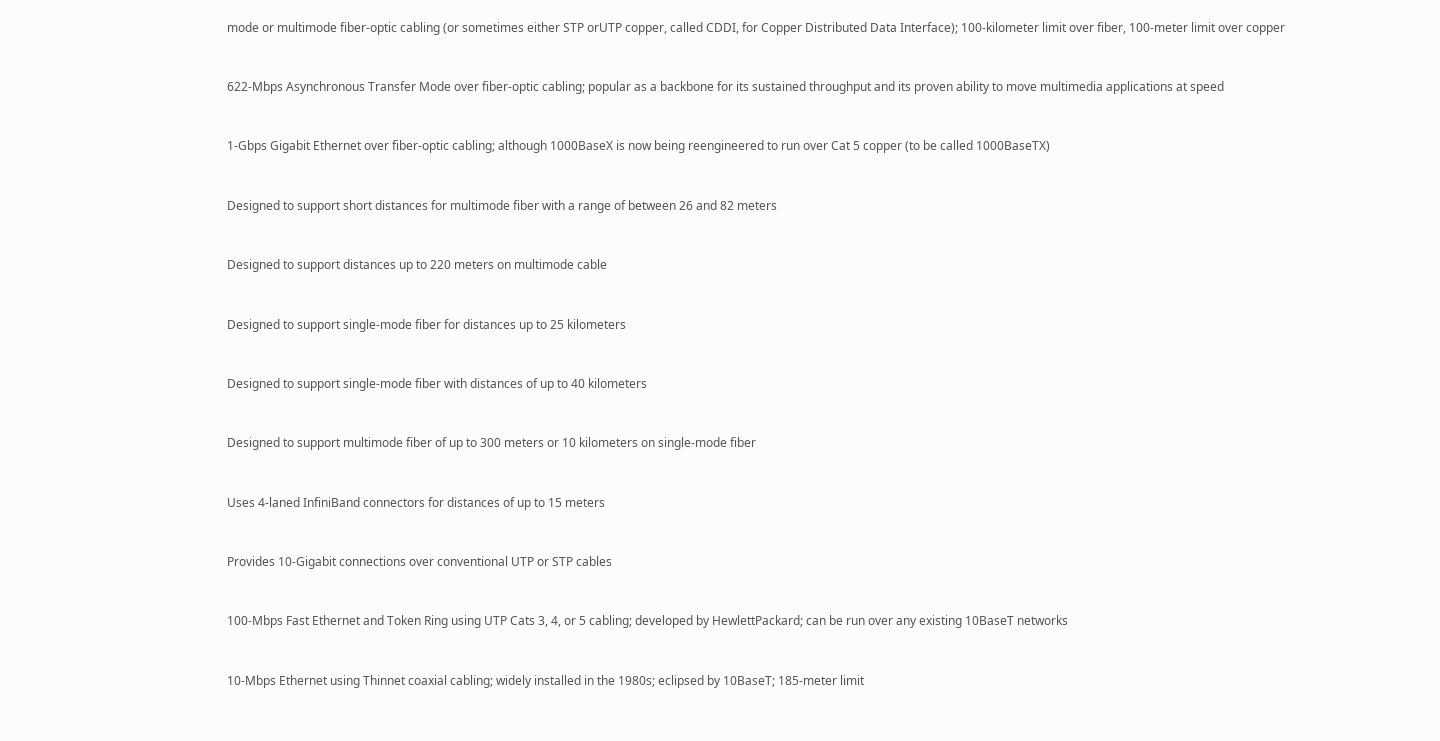mode or multimode fiber-optic cabling (or sometimes either STP orUTP copper, called CDDI, for Copper Distributed Data Interface); 100-kilometer limit over fiber, 100-meter limit over copper


622-Mbps Asynchronous Transfer Mode over fiber-optic cabling; popular as a backbone for its sustained throughput and its proven ability to move multimedia applications at speed


1-Gbps Gigabit Ethernet over fiber-optic cabling; although 1000BaseX is now being reengineered to run over Cat 5 copper (to be called 1000BaseTX)


Designed to support short distances for multimode fiber with a range of between 26 and 82 meters


Designed to support distances up to 220 meters on multimode cable


Designed to support single-mode fiber for distances up to 25 kilometers


Designed to support single-mode fiber with distances of up to 40 kilometers


Designed to support multimode fiber of up to 300 meters or 10 kilometers on single-mode fiber


Uses 4-laned InfiniBand connectors for distances of up to 15 meters


Provides 10-Gigabit connections over conventional UTP or STP cables


100-Mbps Fast Ethernet and Token Ring using UTP Cats 3, 4, or 5 cabling; developed by HewlettPackard; can be run over any existing 10BaseT networks


10-Mbps Ethernet using Thinnet coaxial cabling; widely installed in the 1980s; eclipsed by 10BaseT; 185-meter limit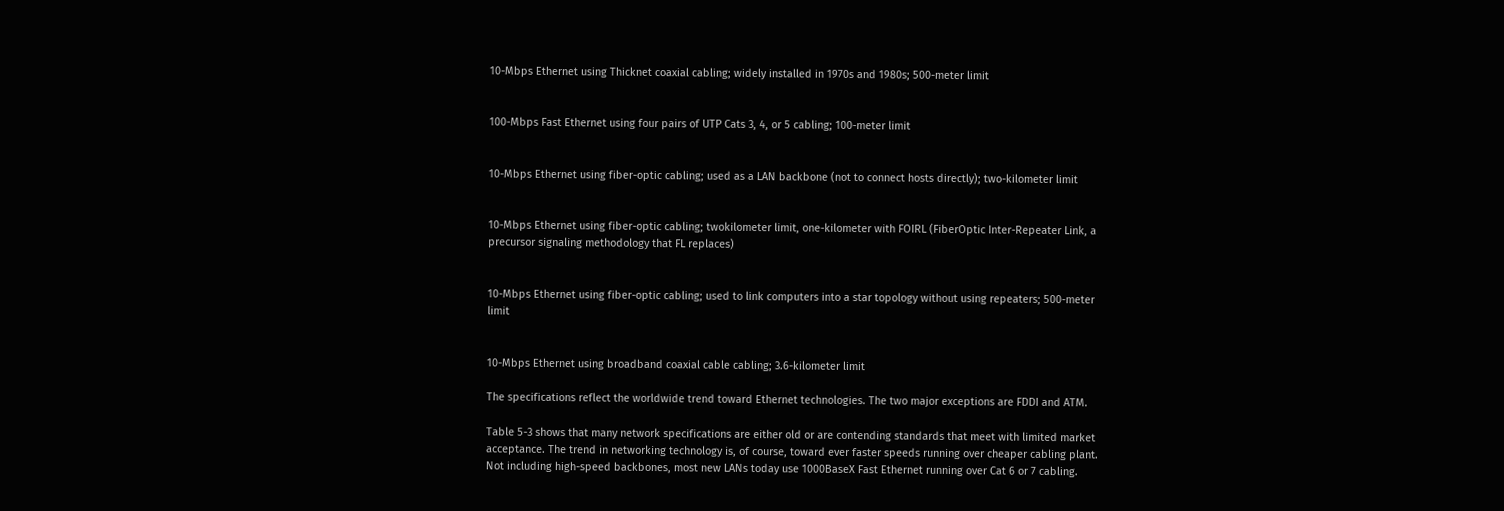10-Mbps Ethernet using Thicknet coaxial cabling; widely installed in 1970s and 1980s; 500-meter limit


100-Mbps Fast Ethernet using four pairs of UTP Cats 3, 4, or 5 cabling; 100-meter limit


10-Mbps Ethernet using fiber-optic cabling; used as a LAN backbone (not to connect hosts directly); two-kilometer limit


10-Mbps Ethernet using fiber-optic cabling; twokilometer limit, one-kilometer with FOIRL (FiberOptic Inter-Repeater Link, a precursor signaling methodology that FL replaces)


10-Mbps Ethernet using fiber-optic cabling; used to link computers into a star topology without using repeaters; 500-meter limit


10-Mbps Ethernet using broadband coaxial cable cabling; 3.6-kilometer limit

The specifications reflect the worldwide trend toward Ethernet technologies. The two major exceptions are FDDI and ATM.

Table 5-3 shows that many network specifications are either old or are contending standards that meet with limited market acceptance. The trend in networking technology is, of course, toward ever faster speeds running over cheaper cabling plant. Not including high-speed backbones, most new LANs today use 1000BaseX Fast Ethernet running over Cat 6 or 7 cabling.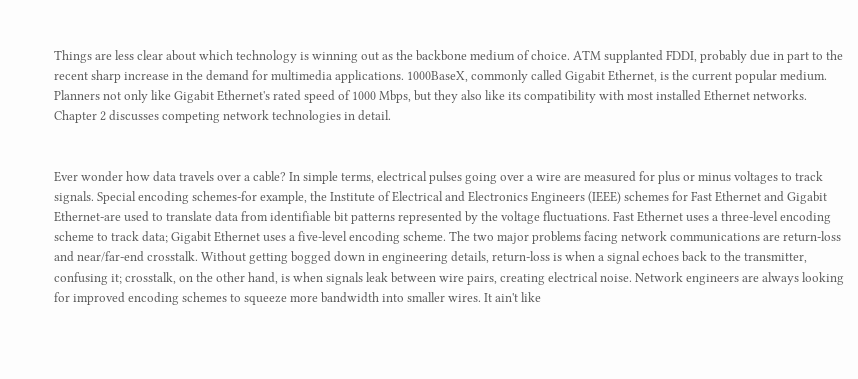Things are less clear about which technology is winning out as the backbone medium of choice. ATM supplanted FDDI, probably due in part to the recent sharp increase in the demand for multimedia applications. 1000BaseX, commonly called Gigabit Ethernet, is the current popular medium. Planners not only like Gigabit Ethernet's rated speed of 1000 Mbps, but they also like its compatibility with most installed Ethernet networks. Chapter 2 discusses competing network technologies in detail.


Ever wonder how data travels over a cable? In simple terms, electrical pulses going over a wire are measured for plus or minus voltages to track signals. Special encoding schemes-for example, the Institute of Electrical and Electronics Engineers (IEEE) schemes for Fast Ethernet and Gigabit Ethernet-are used to translate data from identifiable bit patterns represented by the voltage fluctuations. Fast Ethernet uses a three-level encoding scheme to track data; Gigabit Ethernet uses a five-level encoding scheme. The two major problems facing network communications are return-loss and near/far-end crosstalk. Without getting bogged down in engineering details, return-loss is when a signal echoes back to the transmitter, confusing it; crosstalk, on the other hand, is when signals leak between wire pairs, creating electrical noise. Network engineers are always looking for improved encoding schemes to squeeze more bandwidth into smaller wires. It ain't like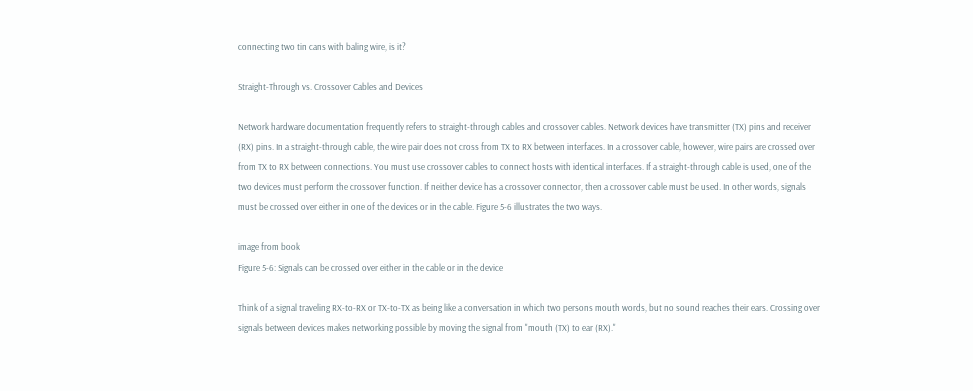connecting two tin cans with baling wire, is it?

Straight-Through vs. Crossover Cables and Devices

Network hardware documentation frequently refers to straight-through cables and crossover cables. Network devices have transmitter (TX) pins and receiver (RX) pins. In a straight-through cable, the wire pair does not cross from TX to RX between interfaces. In a crossover cable, however, wire pairs are crossed over from TX to RX between connections. You must use crossover cables to connect hosts with identical interfaces. If a straight-through cable is used, one of the two devices must perform the crossover function. If neither device has a crossover connector, then a crossover cable must be used. In other words, signals must be crossed over either in one of the devices or in the cable. Figure 5-6 illustrates the two ways.

image from book
Figure 5-6: Signals can be crossed over either in the cable or in the device

Think of a signal traveling RX-to-RX or TX-to-TX as being like a conversation in which two persons mouth words, but no sound reaches their ears. Crossing over signals between devices makes networking possible by moving the signal from "mouth (TX) to ear (RX)."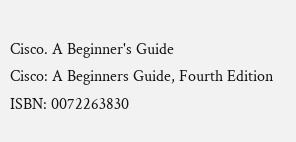Cisco. A Beginner's Guide
Cisco: A Beginners Guide, Fourth Edition
ISBN: 0072263830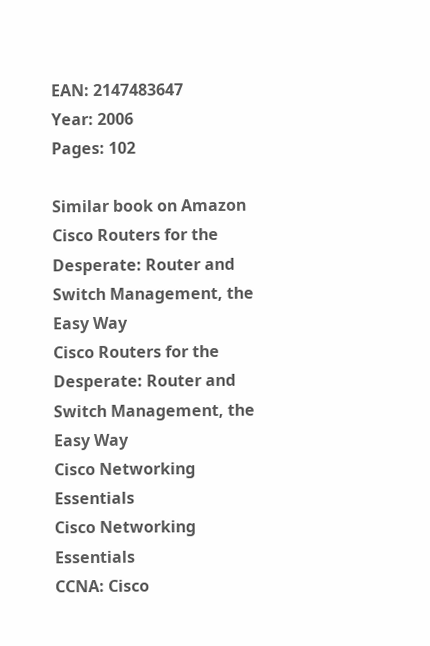EAN: 2147483647
Year: 2006
Pages: 102

Similar book on Amazon
Cisco Routers for the Desperate: Router and Switch Management, the Easy Way
Cisco Routers for the Desperate: Router and Switch Management, the Easy Way
Cisco Networking Essentials
Cisco Networking Essentials
CCNA: Cisco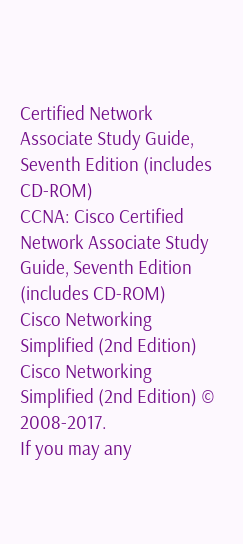Certified Network Associate Study Guide, Seventh Edition (includes CD-ROM)
CCNA: Cisco Certified Network Associate Study Guide, Seventh Edition (includes CD-ROM)
Cisco Networking Simplified (2nd Edition)
Cisco Networking Simplified (2nd Edition) © 2008-2017.
If you may any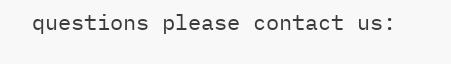questions please contact us: